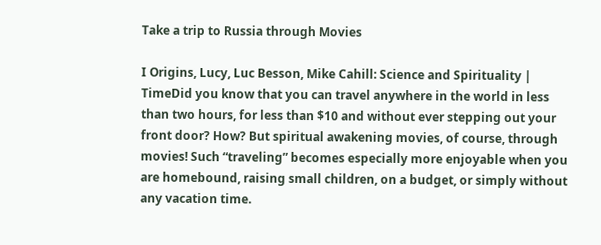Take a trip to Russia through Movies

I Origins, Lucy, Luc Besson, Mike Cahill: Science and Spirituality | TimeDid you know that you can travel anywhere in the world in less than two hours, for less than $10 and without ever stepping out your front door? How? But spiritual awakening movies, of course, through movies! Such “traveling” becomes especially more enjoyable when you are homebound, raising small children, on a budget, or simply without any vacation time.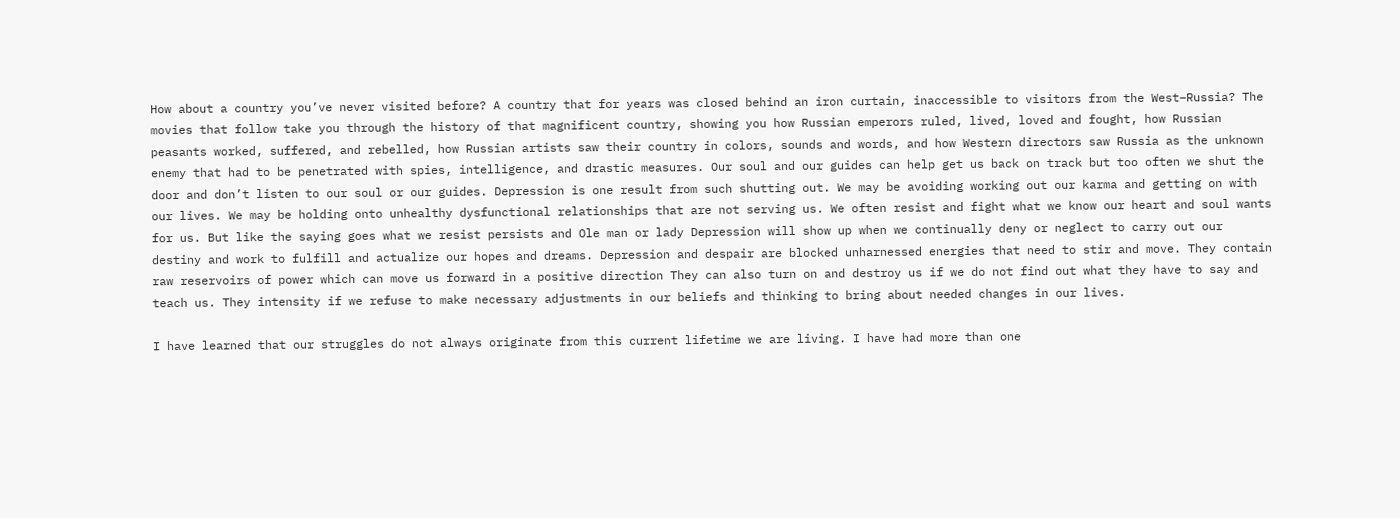How about a country you’ve never visited before? A country that for years was closed behind an iron curtain, inaccessible to visitors from the West–Russia? The movies that follow take you through the history of that magnificent country, showing you how Russian emperors ruled, lived, loved and fought, how Russian peasants worked, suffered, and rebelled, how Russian artists saw their country in colors, sounds and words, and how Western directors saw Russia as the unknown enemy that had to be penetrated with spies, intelligence, and drastic measures. Our soul and our guides can help get us back on track but too often we shut the door and don’t listen to our soul or our guides. Depression is one result from such shutting out. We may be avoiding working out our karma and getting on with our lives. We may be holding onto unhealthy dysfunctional relationships that are not serving us. We often resist and fight what we know our heart and soul wants for us. But like the saying goes what we resist persists and Ole man or lady Depression will show up when we continually deny or neglect to carry out our destiny and work to fulfill and actualize our hopes and dreams. Depression and despair are blocked unharnessed energies that need to stir and move. They contain raw reservoirs of power which can move us forward in a positive direction They can also turn on and destroy us if we do not find out what they have to say and teach us. They intensity if we refuse to make necessary adjustments in our beliefs and thinking to bring about needed changes in our lives.

I have learned that our struggles do not always originate from this current lifetime we are living. I have had more than one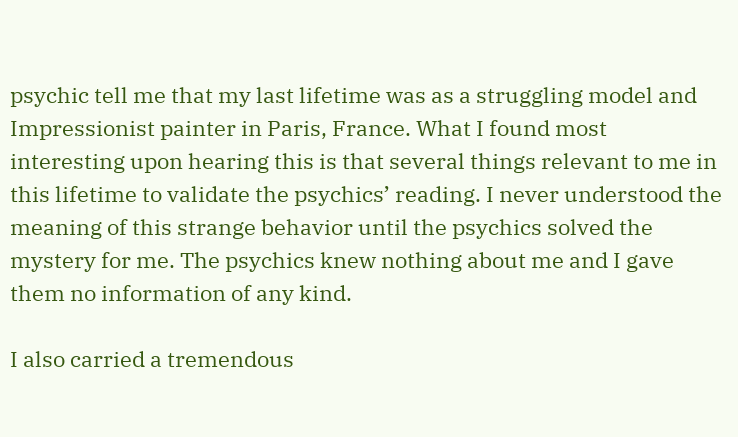psychic tell me that my last lifetime was as a struggling model and Impressionist painter in Paris, France. What I found most interesting upon hearing this is that several things relevant to me in this lifetime to validate the psychics’ reading. I never understood the meaning of this strange behavior until the psychics solved the mystery for me. The psychics knew nothing about me and I gave them no information of any kind.

I also carried a tremendous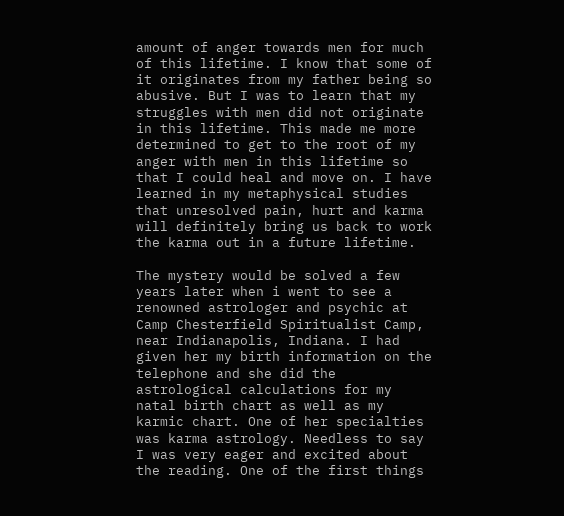amount of anger towards men for much of this lifetime. I know that some of it originates from my father being so abusive. But I was to learn that my struggles with men did not originate in this lifetime. This made me more determined to get to the root of my anger with men in this lifetime so that I could heal and move on. I have learned in my metaphysical studies that unresolved pain, hurt and karma will definitely bring us back to work the karma out in a future lifetime.

The mystery would be solved a few years later when i went to see a renowned astrologer and psychic at Camp Chesterfield Spiritualist Camp, near Indianapolis, Indiana. I had given her my birth information on the telephone and she did the astrological calculations for my natal birth chart as well as my karmic chart. One of her specialties was karma astrology. Needless to say I was very eager and excited about the reading. One of the first things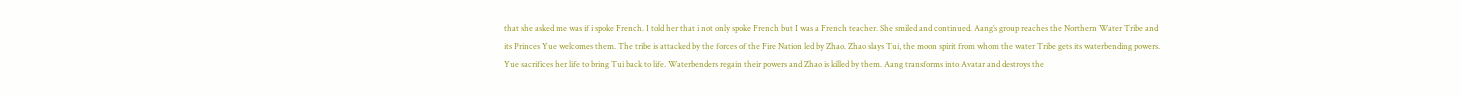that she asked me was if i spoke French. I told her that i not only spoke French but I was a French teacher. She smiled and continued. Aang’s group reaches the Northern Water Tribe and its Princes Yue welcomes them. The tribe is attacked by the forces of the Fire Nation led by Zhao. Zhao slays Tui, the moon spirit from whom the water Tribe gets its waterbending powers. Yue sacrifices her life to bring Tui back to life. Waterbenders regain their powers and Zhao is killed by them. Aang transforms into Avatar and destroys the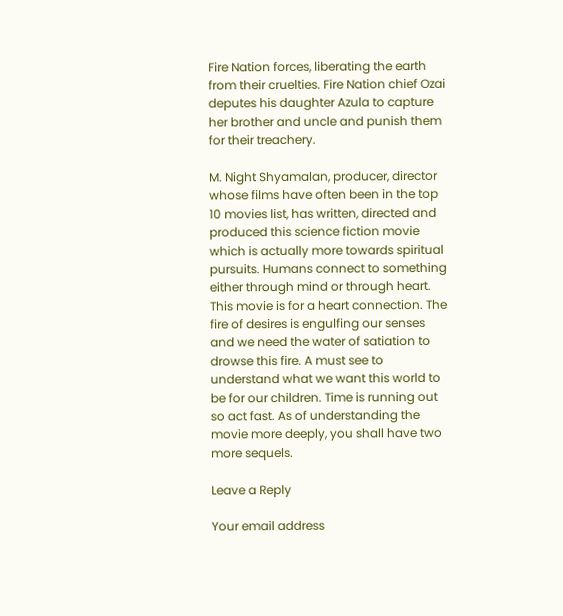Fire Nation forces, liberating the earth from their cruelties. Fire Nation chief Ozai deputes his daughter Azula to capture her brother and uncle and punish them for their treachery.

M. Night Shyamalan, producer, director whose films have often been in the top 10 movies list, has written, directed and produced this science fiction movie which is actually more towards spiritual pursuits. Humans connect to something either through mind or through heart. This movie is for a heart connection. The fire of desires is engulfing our senses and we need the water of satiation to drowse this fire. A must see to understand what we want this world to be for our children. Time is running out so act fast. As of understanding the movie more deeply, you shall have two more sequels.

Leave a Reply

Your email address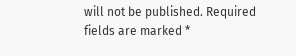will not be published. Required fields are marked *